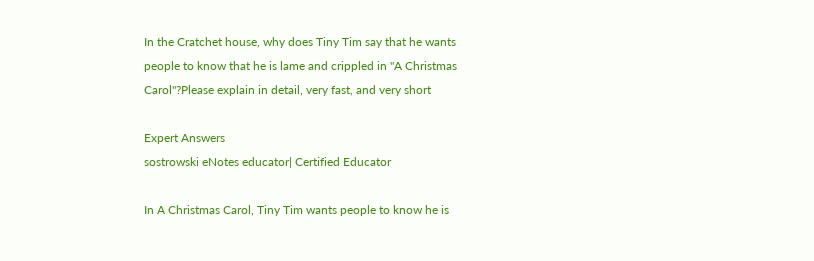In the Cratchet house, why does Tiny Tim say that he wants people to know that he is lame and crippled in "A Christmas Carol"?Please explain in detail, very fast, and very short

Expert Answers
sostrowski eNotes educator| Certified Educator

In A Christmas Carol, Tiny Tim wants people to know he is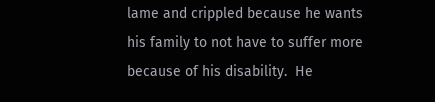lame and crippled because he wants his family to not have to suffer more because of his disability.  He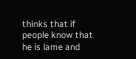thinks that if people know that he is lame and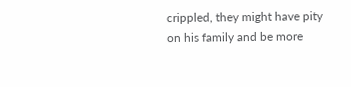crippled, they might have pity on his family and be more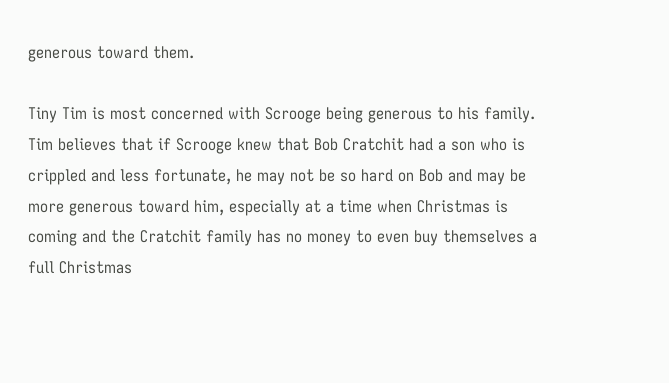generous toward them.

Tiny Tim is most concerned with Scrooge being generous to his family.  Tim believes that if Scrooge knew that Bob Cratchit had a son who is crippled and less fortunate, he may not be so hard on Bob and may be more generous toward him, especially at a time when Christmas is coming and the Cratchit family has no money to even buy themselves a full Christmas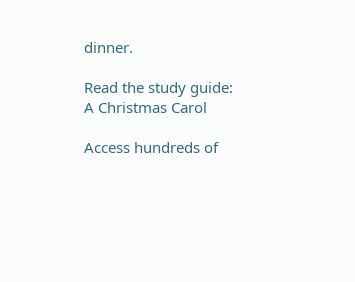dinner.

Read the study guide:
A Christmas Carol

Access hundreds of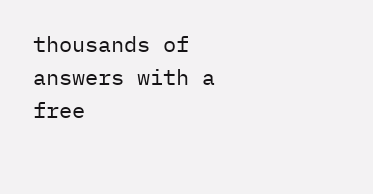thousands of answers with a free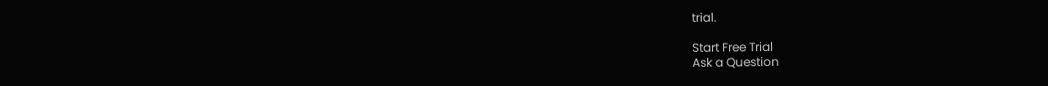trial.

Start Free Trial
Ask a Question